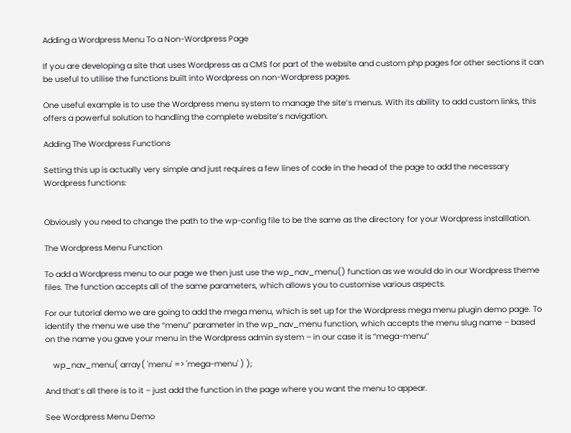Adding a Wordpress Menu To a Non-Wordpress Page

If you are developing a site that uses Wordpress as a CMS for part of the website and custom php pages for other sections it can be useful to utilise the functions built into Wordpress on non-Wordpress pages.

One useful example is to use the Wordpress menu system to manage the site’s menus. With its ability to add custom links, this offers a powerful solution to handling the complete website’s navigation.

Adding The Wordpress Functions

Setting this up is actually very simple and just requires a few lines of code in the head of the page to add the necessary Wordpress functions:


Obviously you need to change the path to the wp-config file to be the same as the directory for your Wordpress installlation.

The Wordpress Menu Function

To add a Wordpress menu to our page we then just use the wp_nav_menu() function as we would do in our Wordpress theme files. The function accepts all of the same parameters, which allows you to customise various aspects.

For our tutorial demo we are going to add the mega menu, which is set up for the Wordpress mega menu plugin demo page. To identify the menu we use the “menu” parameter in the wp_nav_menu function, which accepts the menu slug name – based on the name you gave your menu in the Wordpress admin system – in our case it is “mega-menu”

    wp_nav_menu( array( 'menu' => 'mega-menu' ) );

And that’s all there is to it – just add the function in the page where you want the menu to appear.

See Wordpress Menu Demo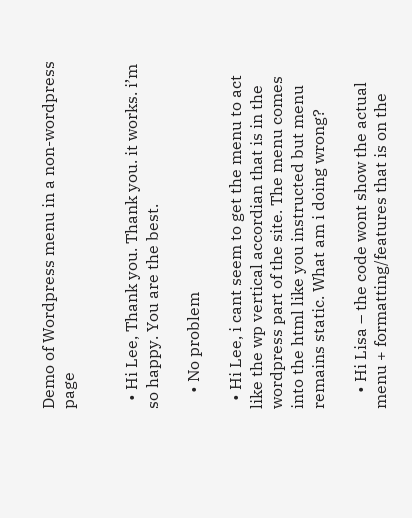Demo of Wordpress menu in a non-wordpress page


  • Hi Lee, Thank you. Thank you. it works. i’m so happy. You are the best.

    • No problem

  • Hi Lee, i cant seem to get the menu to act like the wp vertical accordian that is in the wordpress part of the site. The menu comes into the html like you instructed but menu remains static. What am i doing wrong?

    • Hi Lisa – the code wont show the actual menu + formatting/features that is on the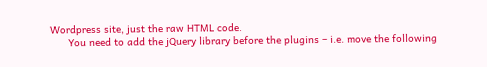Wordpress site, just the raw HTML code.
      You need to add the jQuery library before the plugins – i.e. move the following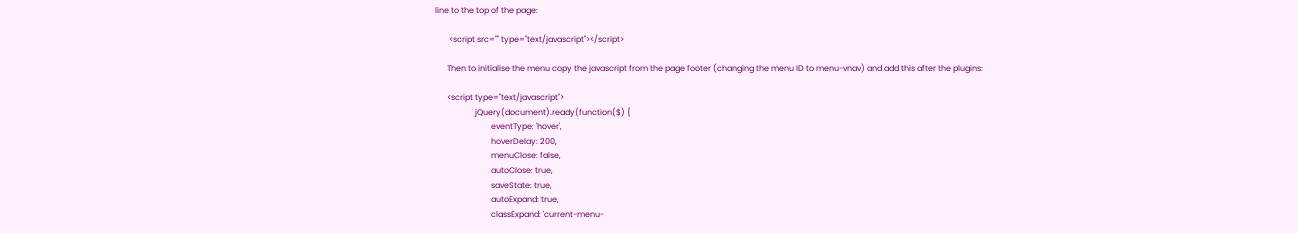line to the top of the page:

       <script src="" type="text/javascript"></script>

      Then to initialise the menu copy the javascript from the page footer (changing the menu ID to menu-vnav) and add this after the plugins:

      <script type="text/javascript">
                    jQuery(document).ready(function($) {
                            eventType: 'hover',
                            hoverDelay: 200,
                            menuClose: false,
                            autoClose: true,
                            saveState: true,
                            autoExpand: true,
                            classExpand: 'current-menu-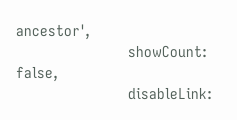ancestor',
                            showCount: false,
                            disableLink: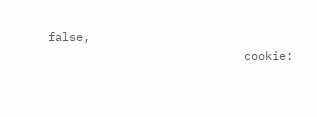false,
                            cookie: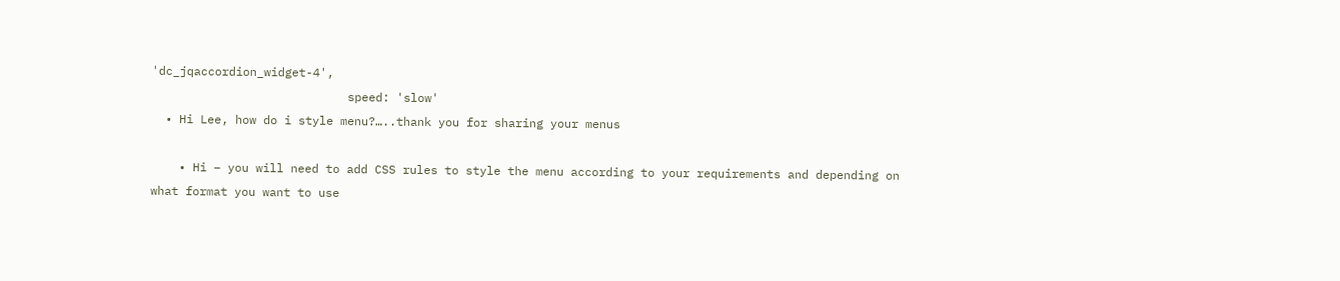'dc_jqaccordion_widget-4',
                            speed: 'slow'
  • Hi Lee, how do i style menu?…..thank you for sharing your menus

    • Hi – you will need to add CSS rules to style the menu according to your requirements and depending on what format you want to use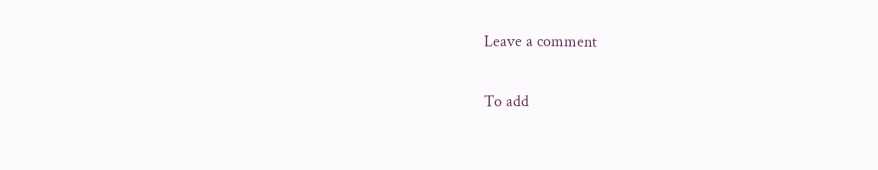Leave a comment

To add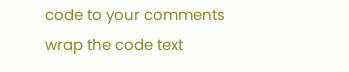code to your comments wrap the code text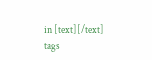in [text][/text] tags